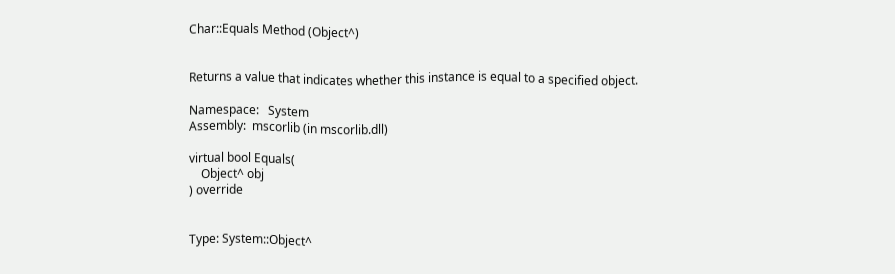Char::Equals Method (Object^)


Returns a value that indicates whether this instance is equal to a specified object.

Namespace:   System
Assembly:  mscorlib (in mscorlib.dll)

virtual bool Equals(
    Object^ obj
) override


Type: System::Object^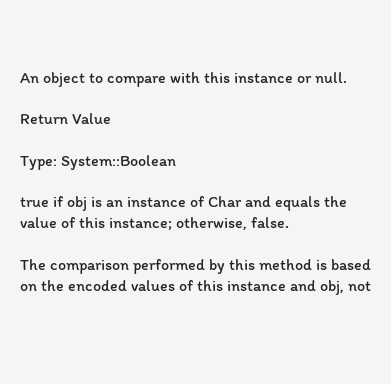An object to compare with this instance or null.

Return Value

Type: System::Boolean

true if obj is an instance of Char and equals the value of this instance; otherwise, false.

The comparison performed by this method is based on the encoded values of this instance and obj, not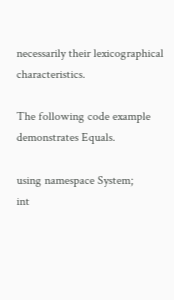necessarily their lexicographical characteristics.

The following code example demonstrates Equals.

using namespace System;
int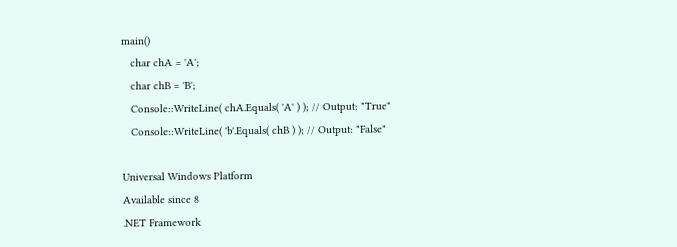main()
   char chA = 'A';
   char chB = 'B';
   Console::WriteLine( chA.Equals( 'A' ) ); // Output: "True"
   Console::WriteLine( 'b'.Equals( chB ) ); // Output: "False"

Universal Windows Platform
Available since 8
.NET Framework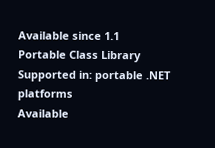Available since 1.1
Portable Class Library
Supported in: portable .NET platforms
Available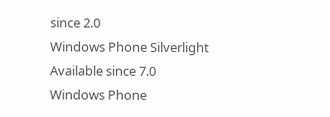since 2.0
Windows Phone Silverlight
Available since 7.0
Windows Phone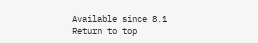Available since 8.1
Return to top